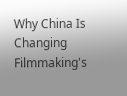Why China Is Changing Filmmaking's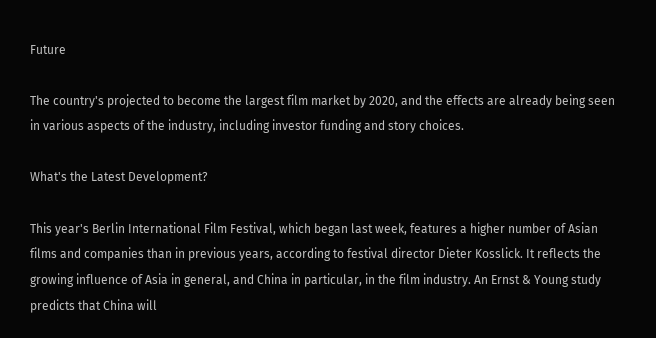Future

The country's projected to become the largest film market by 2020, and the effects are already being seen in various aspects of the industry, including investor funding and story choices.

What's the Latest Development?

This year's Berlin International Film Festival, which began last week, features a higher number of Asian films and companies than in previous years, according to festival director Dieter Kosslick. It reflects the growing influence of Asia in general, and China in particular, in the film industry. An Ernst & Young study predicts that China will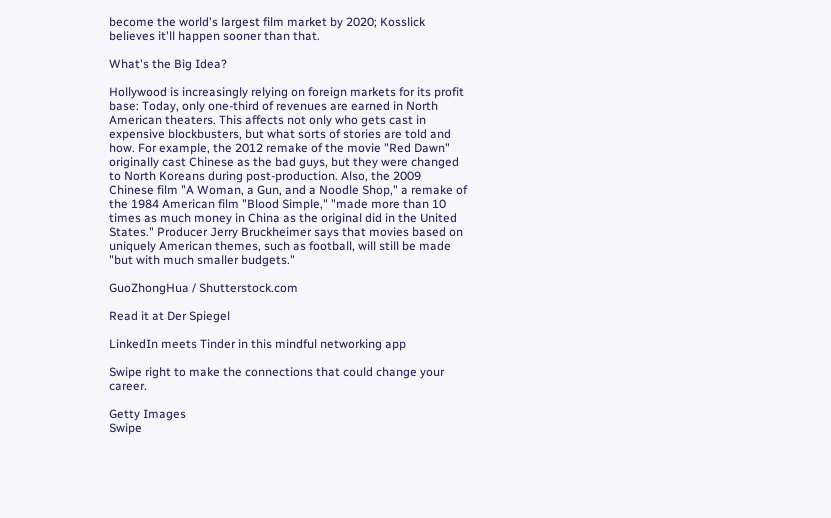become the world's largest film market by 2020; Kosslick believes it'll happen sooner than that.

What's the Big Idea?

Hollywood is increasingly relying on foreign markets for its profit base: Today, only one-third of revenues are earned in North American theaters. This affects not only who gets cast in expensive blockbusters, but what sorts of stories are told and how. For example, the 2012 remake of the movie "Red Dawn" originally cast Chinese as the bad guys, but they were changed to North Koreans during post-production. Also, the 2009 Chinese film "A Woman, a Gun, and a Noodle Shop," a remake of the 1984 American film "Blood Simple," "made more than 10 times as much money in China as the original did in the United States." Producer Jerry Bruckheimer says that movies based on uniquely American themes, such as football, will still be made "but with much smaller budgets."

GuoZhongHua / Shutterstock.com

Read it at Der Spiegel

LinkedIn meets Tinder in this mindful networking app

Swipe right to make the connections that could change your career.

Getty Images
Swipe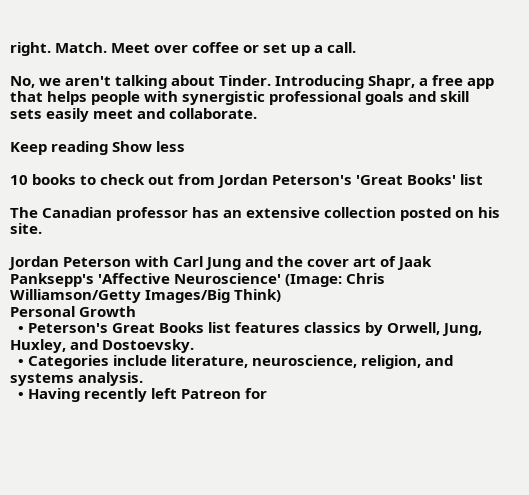right. Match. Meet over coffee or set up a call.

No, we aren't talking about Tinder. Introducing Shapr, a free app that helps people with synergistic professional goals and skill sets easily meet and collaborate.

Keep reading Show less

10 books to check out from Jordan Peterson's 'Great Books' list

The Canadian professor has an extensive collection posted on his site.

Jordan Peterson with Carl Jung and the cover art of Jaak Panksepp's 'Affective Neuroscience' (Image: Chris Williamson/Getty Images/Big Think)
Personal Growth
  • Peterson's Great Books list features classics by Orwell, Jung, Huxley, and Dostoevsky.
  • Categories include literature, neuroscience, religion, and systems analysis.
  • Having recently left Patreon for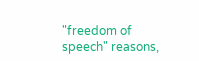"freedom of speech" reasons,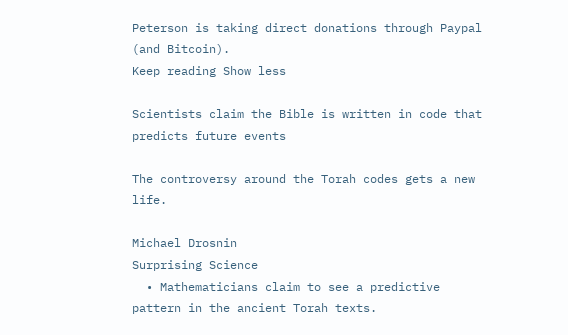Peterson is taking direct donations through Paypal (and Bitcoin).
Keep reading Show less

Scientists claim the Bible is written in code that predicts future events

The controversy around the Torah codes gets a new life.

Michael Drosnin
Surprising Science
  • Mathematicians claim to see a predictive pattern in the ancient Torah texts.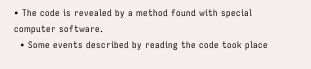• The code is revealed by a method found with special computer software.
  • Some events described by reading the code took place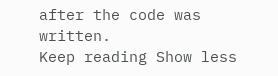after the code was written.
Keep reading Show less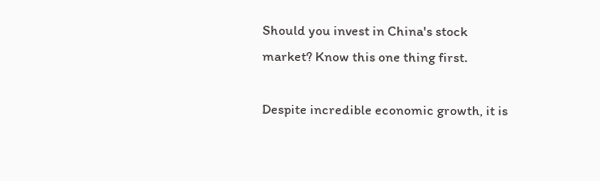Should you invest in China's stock market? Know this one thing first.

Despite incredible economic growth, it is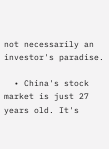not necessarily an investor's paradise.

  • China's stock market is just 27 years old. It's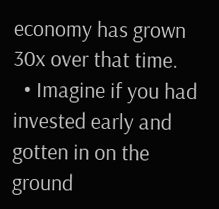economy has grown 30x over that time.
  • Imagine if you had invested early and gotten in on the ground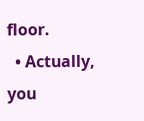floor.
  • Actually, you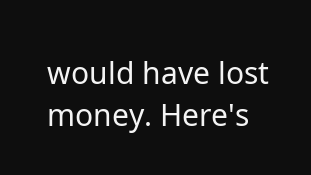would have lost money. Here's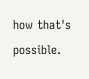how that's possible.